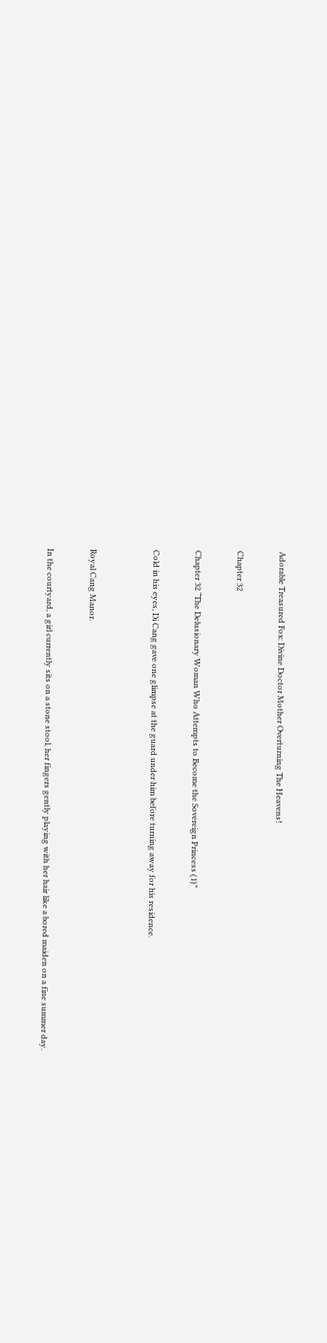Adorable Treasured Fox: Divine Doctor Mother Overturning The Heavens!

Chapter 32

Chapter 32 “The Delusionary Woman Who Attempts to Become the Sovereign Princess (1)”

Cold in his eyes, Di Cang gave one glimpse at the guard under him before turning away for his residence.


Royal Cang Manor.

In the courtyard, a girl currently sits on a stone stool, her fingers gently playing with her hair like a bored maiden on a fine summer day.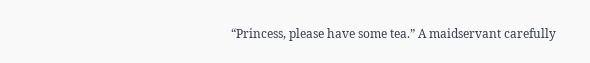“Princess, please have some tea.” A maidservant carefully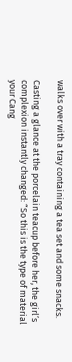walks over with a tray containing a tea set and some snacks.

Casting a glance at the porcelain teacup before her, the girl’s complexion instantly changed: “So this is the type of material your Cang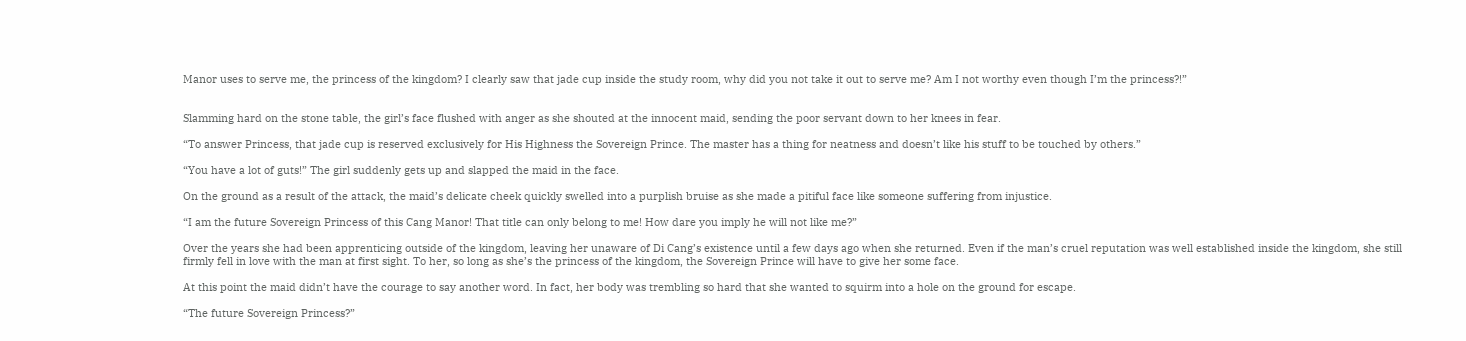Manor uses to serve me, the princess of the kingdom? I clearly saw that jade cup inside the study room, why did you not take it out to serve me? Am I not worthy even though I’m the princess?!”


Slamming hard on the stone table, the girl’s face flushed with anger as she shouted at the innocent maid, sending the poor servant down to her knees in fear.

“To answer Princess, that jade cup is reserved exclusively for His Highness the Sovereign Prince. The master has a thing for neatness and doesn’t like his stuff to be touched by others.”

“You have a lot of guts!” The girl suddenly gets up and slapped the maid in the face.

On the ground as a result of the attack, the maid’s delicate cheek quickly swelled into a purplish bruise as she made a pitiful face like someone suffering from injustice.

“I am the future Sovereign Princess of this Cang Manor! That title can only belong to me! How dare you imply he will not like me?”

Over the years she had been apprenticing outside of the kingdom, leaving her unaware of Di Cang’s existence until a few days ago when she returned. Even if the man’s cruel reputation was well established inside the kingdom, she still firmly fell in love with the man at first sight. To her, so long as she’s the princess of the kingdom, the Sovereign Prince will have to give her some face.

At this point the maid didn’t have the courage to say another word. In fact, her body was trembling so hard that she wanted to squirm into a hole on the ground for escape.

“The future Sovereign Princess?”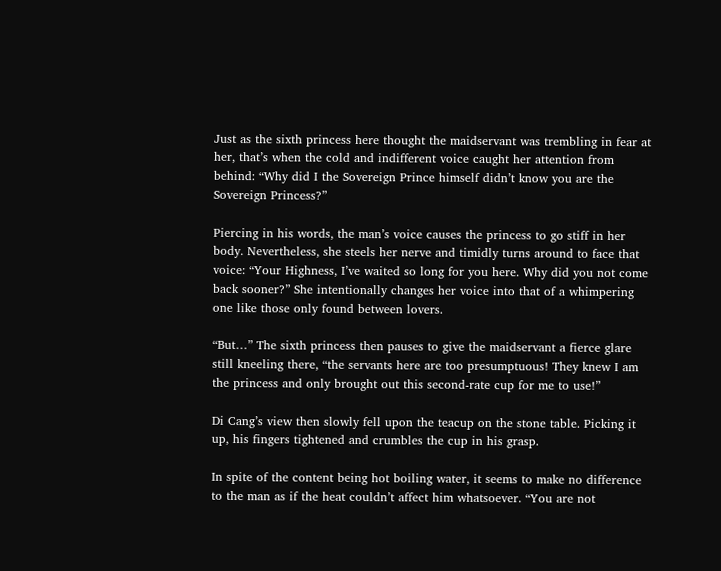Just as the sixth princess here thought the maidservant was trembling in fear at her, that’s when the cold and indifferent voice caught her attention from behind: “Why did I the Sovereign Prince himself didn’t know you are the Sovereign Princess?”

Piercing in his words, the man’s voice causes the princess to go stiff in her body. Nevertheless, she steels her nerve and timidly turns around to face that voice: “Your Highness, I’ve waited so long for you here. Why did you not come back sooner?” She intentionally changes her voice into that of a whimpering one like those only found between lovers.

“But…” The sixth princess then pauses to give the maidservant a fierce glare still kneeling there, “the servants here are too presumptuous! They knew I am the princess and only brought out this second-rate cup for me to use!”

Di Cang’s view then slowly fell upon the teacup on the stone table. Picking it up, his fingers tightened and crumbles the cup in his grasp.

In spite of the content being hot boiling water, it seems to make no difference to the man as if the heat couldn’t affect him whatsoever. “You are not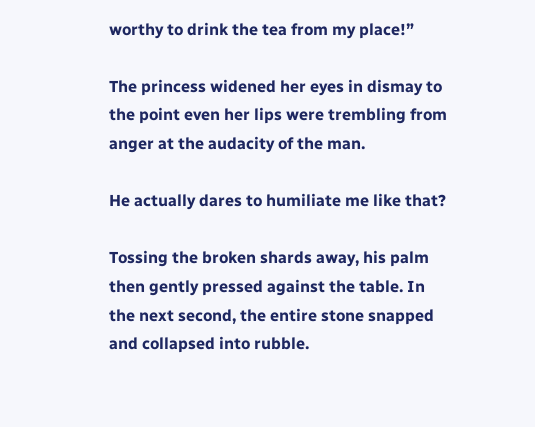worthy to drink the tea from my place!”

The princess widened her eyes in dismay to the point even her lips were trembling from anger at the audacity of the man.

He actually dares to humiliate me like that?

Tossing the broken shards away, his palm then gently pressed against the table. In the next second, the entire stone snapped and collapsed into rubble.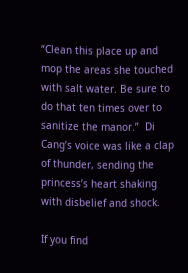“Clean this place up and mop the areas she touched with salt water. Be sure to do that ten times over to sanitize the manor.”  Di Cang’s voice was like a clap of thunder, sending the princess’s heart shaking with disbelief and shock.

If you find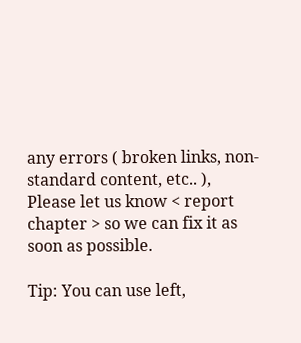any errors ( broken links, non-standard content, etc.. ), Please let us know < report chapter > so we can fix it as soon as possible.

Tip: You can use left,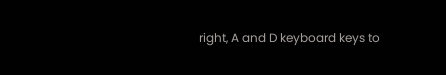right, A and D keyboard keys to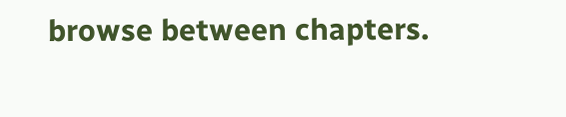browse between chapters.